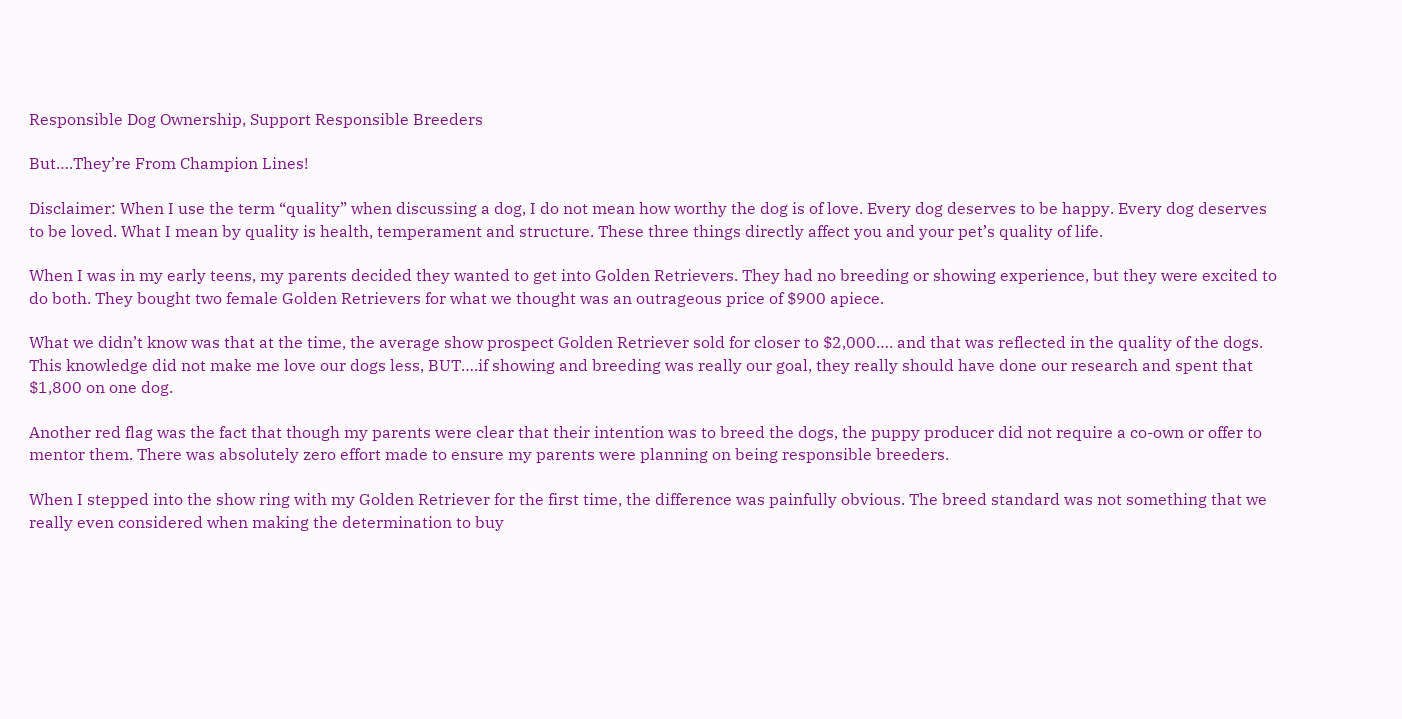Responsible Dog Ownership, Support Responsible Breeders

But….They’re From Champion Lines!

Disclaimer: When I use the term “quality” when discussing a dog, I do not mean how worthy the dog is of love. Every dog deserves to be happy. Every dog deserves to be loved. What I mean by quality is health, temperament and structure. These three things directly affect you and your pet’s quality of life.

When I was in my early teens, my parents decided they wanted to get into Golden Retrievers. They had no breeding or showing experience, but they were excited to do both. They bought two female Golden Retrievers for what we thought was an outrageous price of $900 apiece.

What we didn’t know was that at the time, the average show prospect Golden Retriever sold for closer to $2,000…. and that was reflected in the quality of the dogs. This knowledge did not make me love our dogs less, BUT….if showing and breeding was really our goal, they really should have done our research and spent that $1,800 on one dog.

Another red flag was the fact that though my parents were clear that their intention was to breed the dogs, the puppy producer did not require a co-own or offer to mentor them. There was absolutely zero effort made to ensure my parents were planning on being responsible breeders.

When I stepped into the show ring with my Golden Retriever for the first time, the difference was painfully obvious. The breed standard was not something that we really even considered when making the determination to buy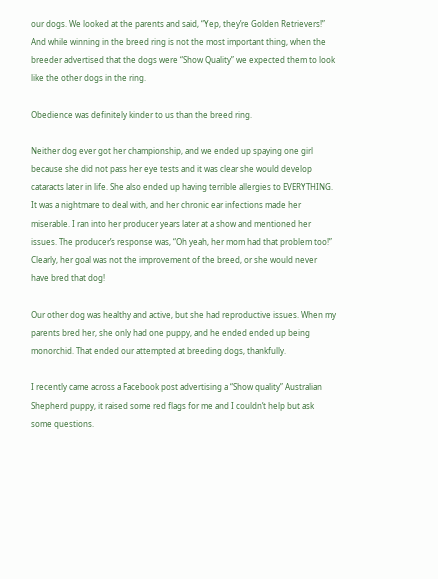our dogs. We looked at the parents and said, “Yep, they’re Golden Retrievers!” And while winning in the breed ring is not the most important thing, when the breeder advertised that the dogs were “Show Quality” we expected them to look like the other dogs in the ring.

Obedience was definitely kinder to us than the breed ring.

Neither dog ever got her championship, and we ended up spaying one girl because she did not pass her eye tests and it was clear she would develop cataracts later in life. She also ended up having terrible allergies to EVERYTHING. It was a nightmare to deal with, and her chronic ear infections made her miserable. I ran into her producer years later at a show and mentioned her issues. The producer’s response was, “Oh yeah, her mom had that problem too!” Clearly, her goal was not the improvement of the breed, or she would never have bred that dog!

Our other dog was healthy and active, but she had reproductive issues. When my parents bred her, she only had one puppy, and he ended ended up being monorchid. That ended our attempted at breeding dogs, thankfully.

I recently came across a Facebook post advertising a “Show quality” Australian Shepherd puppy, it raised some red flags for me and I couldn’t help but ask some questions.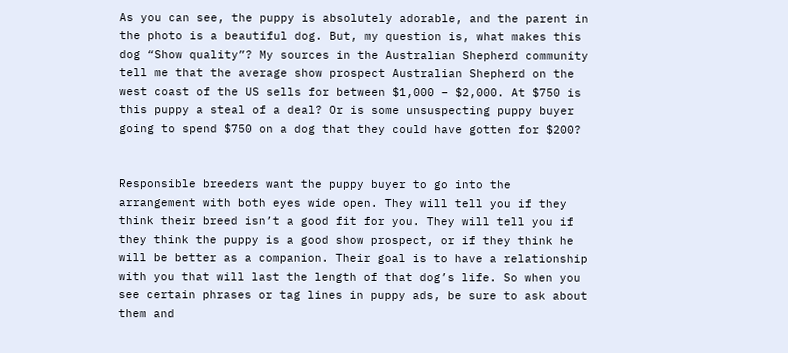As you can see, the puppy is absolutely adorable, and the parent in the photo is a beautiful dog. But, my question is, what makes this dog “Show quality”? My sources in the Australian Shepherd community tell me that the average show prospect Australian Shepherd on the west coast of the US sells for between $1,000 – $2,000. At $750 is this puppy a steal of a deal? Or is some unsuspecting puppy buyer going to spend $750 on a dog that they could have gotten for $200?


Responsible breeders want the puppy buyer to go into the arrangement with both eyes wide open. They will tell you if they think their breed isn’t a good fit for you. They will tell you if they think the puppy is a good show prospect, or if they think he will be better as a companion. Their goal is to have a relationship with you that will last the length of that dog’s life. So when you see certain phrases or tag lines in puppy ads, be sure to ask about them and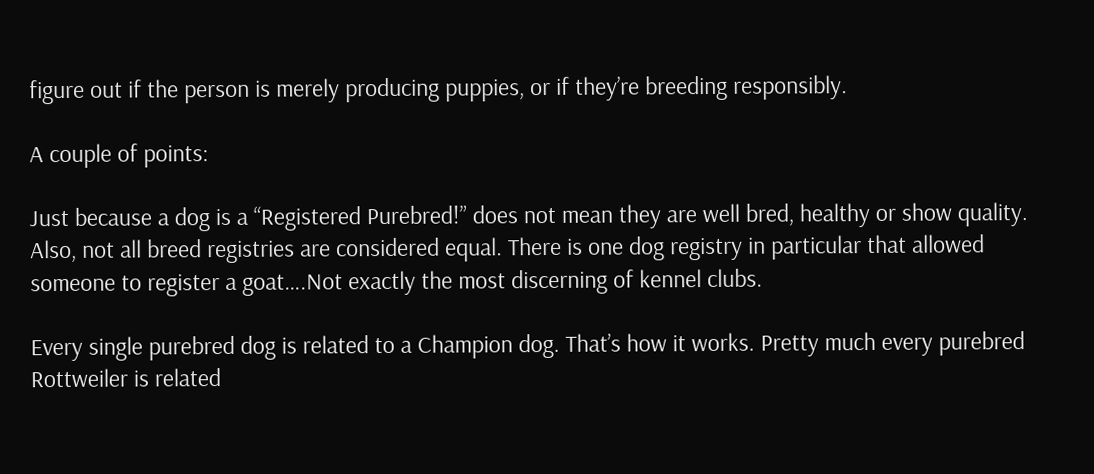figure out if the person is merely producing puppies, or if they’re breeding responsibly.

A couple of points:

Just because a dog is a “Registered Purebred!” does not mean they are well bred, healthy or show quality. Also, not all breed registries are considered equal. There is one dog registry in particular that allowed someone to register a goat….Not exactly the most discerning of kennel clubs.

Every single purebred dog is related to a Champion dog. That’s how it works. Pretty much every purebred Rottweiler is related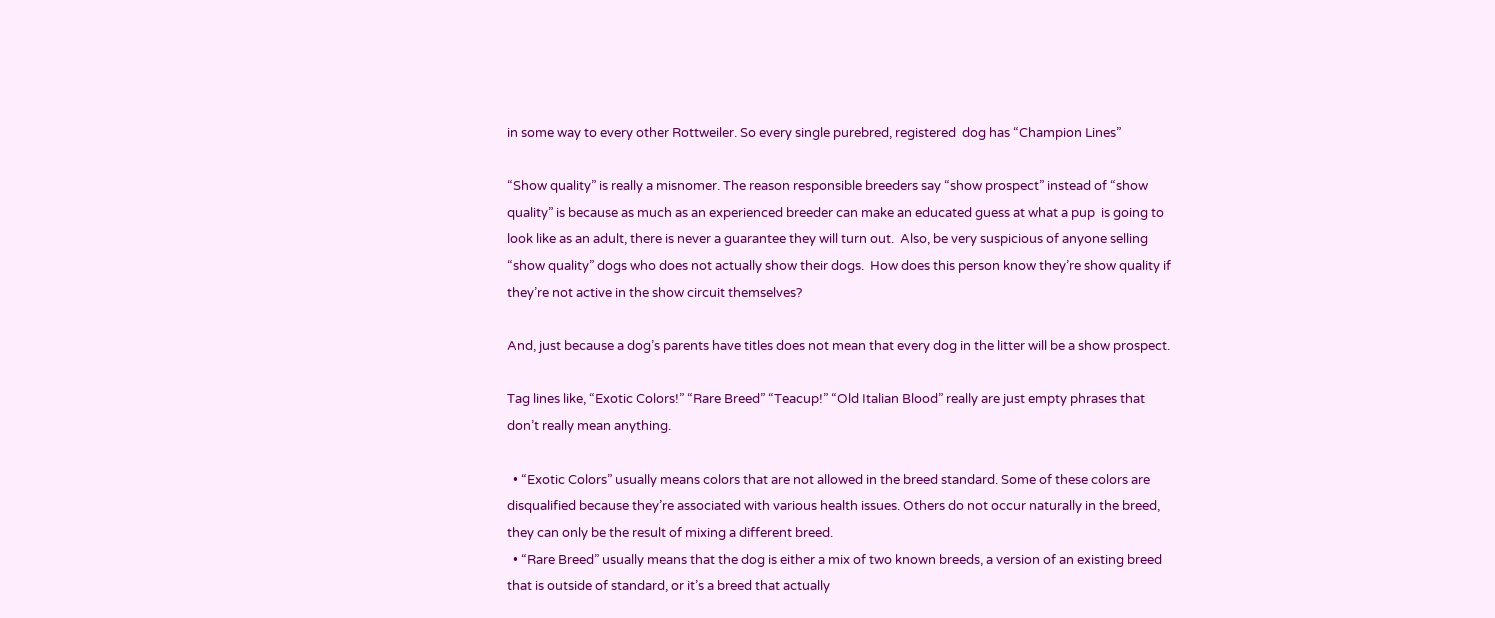in some way to every other Rottweiler. So every single purebred, registered  dog has “Champion Lines”

“Show quality” is really a misnomer. The reason responsible breeders say “show prospect” instead of “show quality” is because as much as an experienced breeder can make an educated guess at what a pup  is going to look like as an adult, there is never a guarantee they will turn out.  Also, be very suspicious of anyone selling “show quality” dogs who does not actually show their dogs.  How does this person know they’re show quality if they’re not active in the show circuit themselves?

And, just because a dog’s parents have titles does not mean that every dog in the litter will be a show prospect.

Tag lines like, “Exotic Colors!” “Rare Breed” “Teacup!” “Old Italian Blood” really are just empty phrases that don’t really mean anything.

  • “Exotic Colors” usually means colors that are not allowed in the breed standard. Some of these colors are disqualified because they’re associated with various health issues. Others do not occur naturally in the breed, they can only be the result of mixing a different breed.
  • “Rare Breed” usually means that the dog is either a mix of two known breeds, a version of an existing breed that is outside of standard, or it’s a breed that actually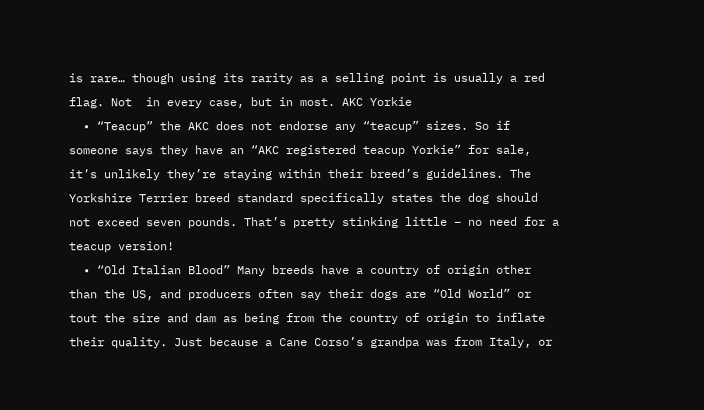is rare… though using its rarity as a selling point is usually a red flag. Not  in every case, but in most. AKC Yorkie
  • “Teacup” the AKC does not endorse any “teacup” sizes. So if someone says they have an “AKC registered teacup Yorkie” for sale, it’s unlikely they’re staying within their breed’s guidelines. The Yorkshire Terrier breed standard specifically states the dog should not exceed seven pounds. That’s pretty stinking little – no need for a teacup version!
  • “Old Italian Blood” Many breeds have a country of origin other than the US, and producers often say their dogs are “Old World” or tout the sire and dam as being from the country of origin to inflate their quality. Just because a Cane Corso’s grandpa was from Italy, or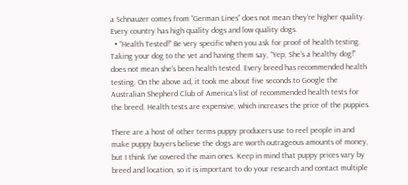a Schnauzer comes from “German Lines” does not mean they’re higher quality. Every country has high quality dogs and low quality dogs.
  • “Health Tested!” Be very specific when you ask for proof of health testing. Taking your dog to the vet and having them say, “Yep, She’s a healthy dog!” does not mean she’s been health tested. Every breed has recommended health testing. On the above ad, it took me about five seconds to Google the Australian Shepherd Club of America’s list of recommended health tests for the breed. Health tests are expensive, which increases the price of the puppies.

There are a host of other terms puppy producers use to reel people in and make puppy buyers believe the dogs are worth outrageous amounts of money, but I think I’ve covered the main ones. Keep in mind that puppy prices vary by breed and location, so it is important to do your research and contact multiple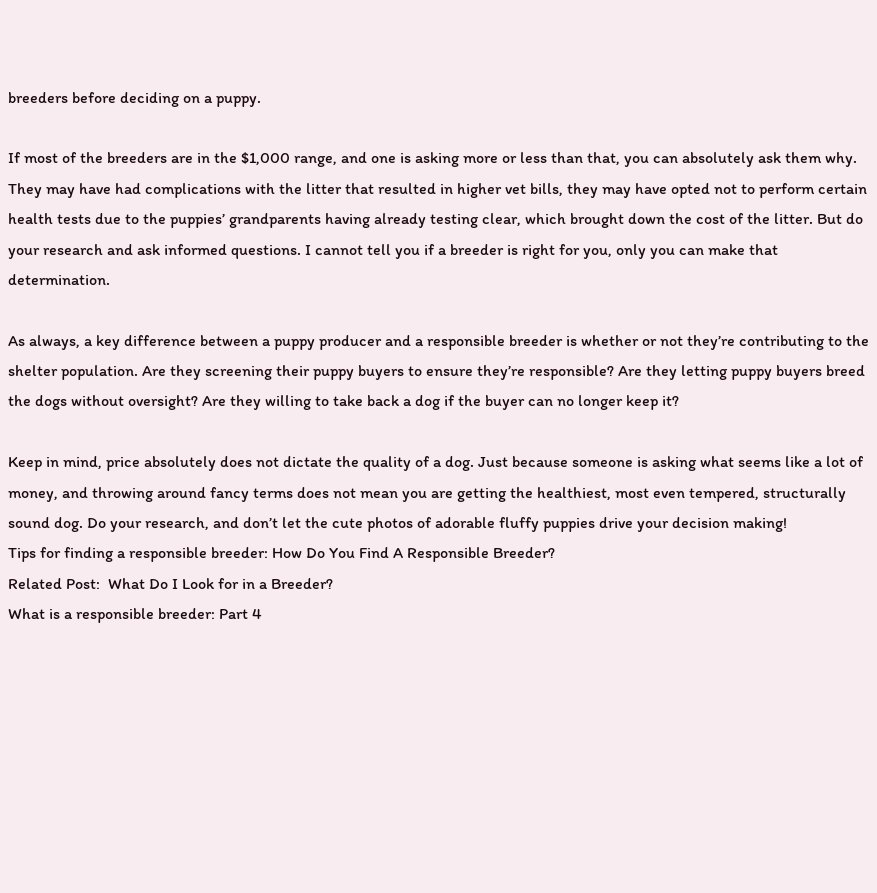breeders before deciding on a puppy.

If most of the breeders are in the $1,000 range, and one is asking more or less than that, you can absolutely ask them why. They may have had complications with the litter that resulted in higher vet bills, they may have opted not to perform certain health tests due to the puppies’ grandparents having already testing clear, which brought down the cost of the litter. But do your research and ask informed questions. I cannot tell you if a breeder is right for you, only you can make that determination.

As always, a key difference between a puppy producer and a responsible breeder is whether or not they’re contributing to the shelter population. Are they screening their puppy buyers to ensure they’re responsible? Are they letting puppy buyers breed the dogs without oversight? Are they willing to take back a dog if the buyer can no longer keep it?

Keep in mind, price absolutely does not dictate the quality of a dog. Just because someone is asking what seems like a lot of money, and throwing around fancy terms does not mean you are getting the healthiest, most even tempered, structurally sound dog. Do your research, and don’t let the cute photos of adorable fluffy puppies drive your decision making!
Tips for finding a responsible breeder: How Do You Find A Responsible Breeder?
Related Post:  What Do I Look for in a Breeder?
What is a responsible breeder: Part 4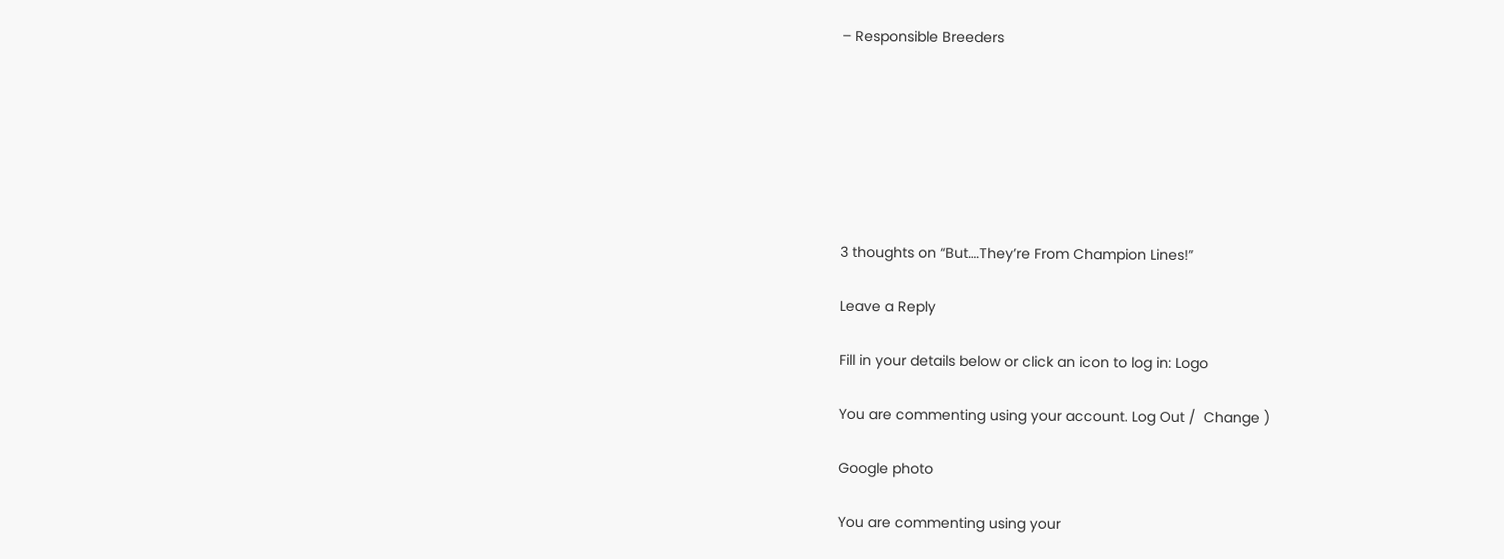– Responsible Breeders







3 thoughts on “But….They’re From Champion Lines!”

Leave a Reply

Fill in your details below or click an icon to log in: Logo

You are commenting using your account. Log Out /  Change )

Google photo

You are commenting using your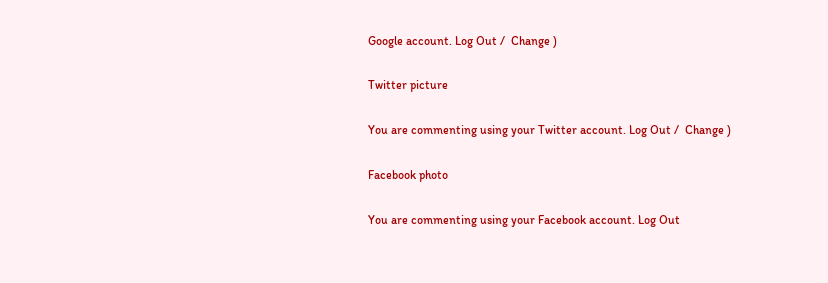Google account. Log Out /  Change )

Twitter picture

You are commenting using your Twitter account. Log Out /  Change )

Facebook photo

You are commenting using your Facebook account. Log Out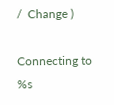/  Change )

Connecting to %s